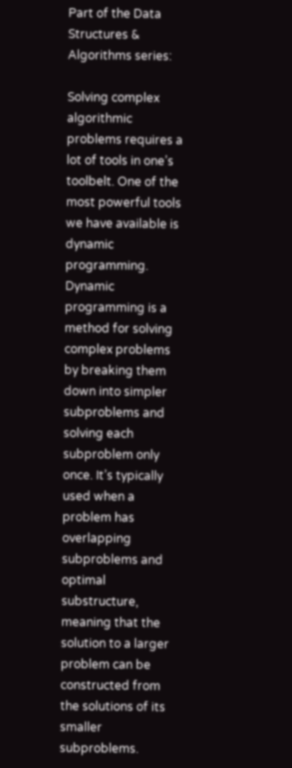Part of the Data Structures & Algorithms series:

Solving complex algorithmic problems requires a lot of tools in one’s toolbelt. One of the most powerful tools we have available is dynamic programming. Dynamic programming is a method for solving complex problems by breaking them down into simpler subproblems and solving each subproblem only once. It’s typically used when a problem has overlapping subproblems and optimal substructure, meaning that the solution to a larger problem can be constructed from the solutions of its smaller subproblems.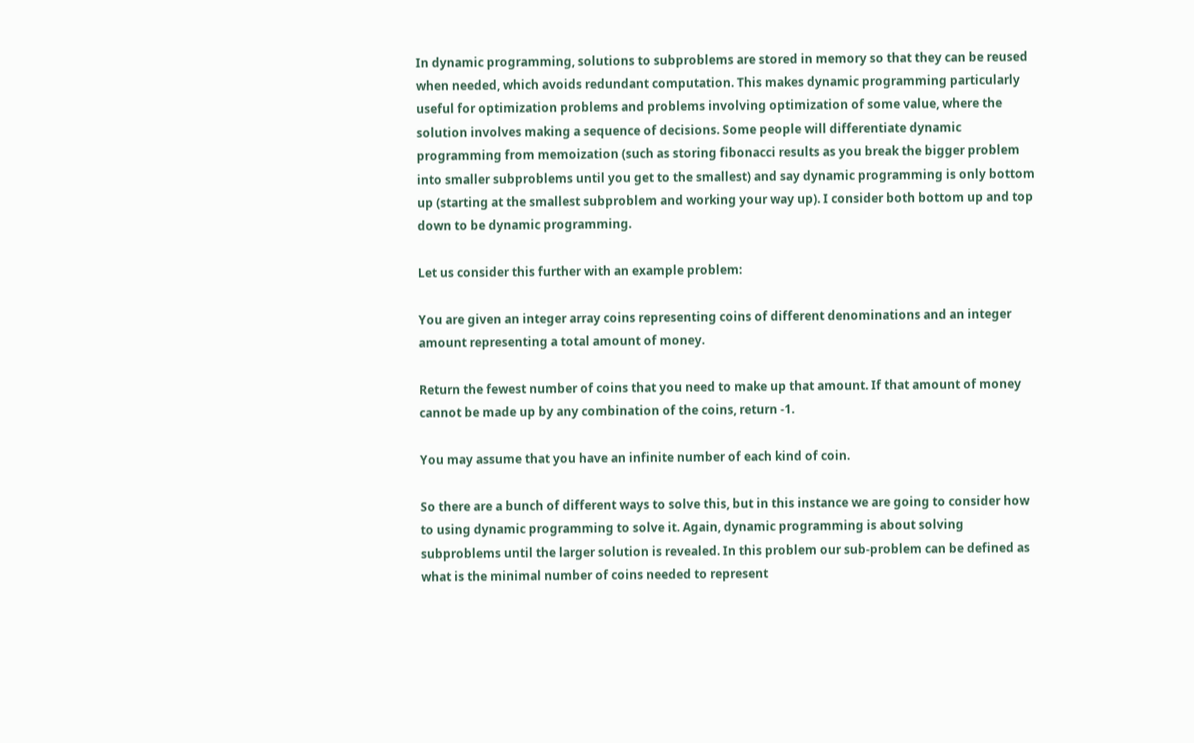In dynamic programming, solutions to subproblems are stored in memory so that they can be reused when needed, which avoids redundant computation. This makes dynamic programming particularly useful for optimization problems and problems involving optimization of some value, where the solution involves making a sequence of decisions. Some people will differentiate dynamic programming from memoization (such as storing fibonacci results as you break the bigger problem into smaller subproblems until you get to the smallest) and say dynamic programming is only bottom up (starting at the smallest subproblem and working your way up). I consider both bottom up and top down to be dynamic programming.

Let us consider this further with an example problem:

You are given an integer array coins representing coins of different denominations and an integer amount representing a total amount of money.

Return the fewest number of coins that you need to make up that amount. If that amount of money cannot be made up by any combination of the coins, return -1.

You may assume that you have an infinite number of each kind of coin.

So there are a bunch of different ways to solve this, but in this instance we are going to consider how to using dynamic programming to solve it. Again, dynamic programming is about solving subproblems until the larger solution is revealed. In this problem our sub-problem can be defined as what is the minimal number of coins needed to represent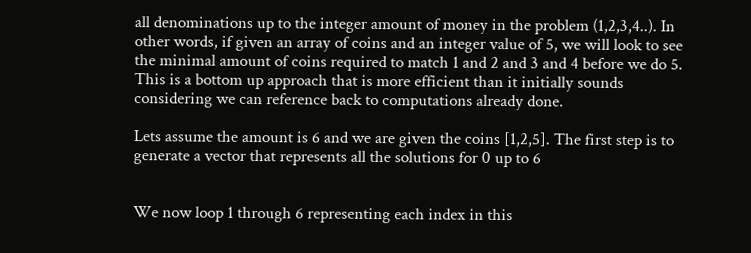all denominations up to the integer amount of money in the problem (1,2,3,4..). In other words, if given an array of coins and an integer value of 5, we will look to see the minimal amount of coins required to match 1 and 2 and 3 and 4 before we do 5. This is a bottom up approach that is more efficient than it initially sounds considering we can reference back to computations already done.

Lets assume the amount is 6 and we are given the coins [1,2,5]. The first step is to generate a vector that represents all the solutions for 0 up to 6


We now loop 1 through 6 representing each index in this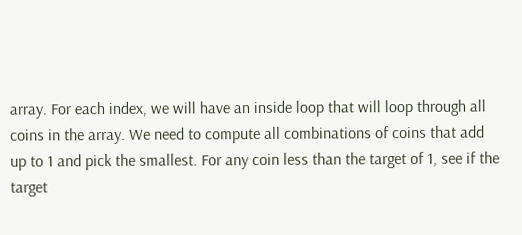array. For each index, we will have an inside loop that will loop through all coins in the array. We need to compute all combinations of coins that add up to 1 and pick the smallest. For any coin less than the target of 1, see if the target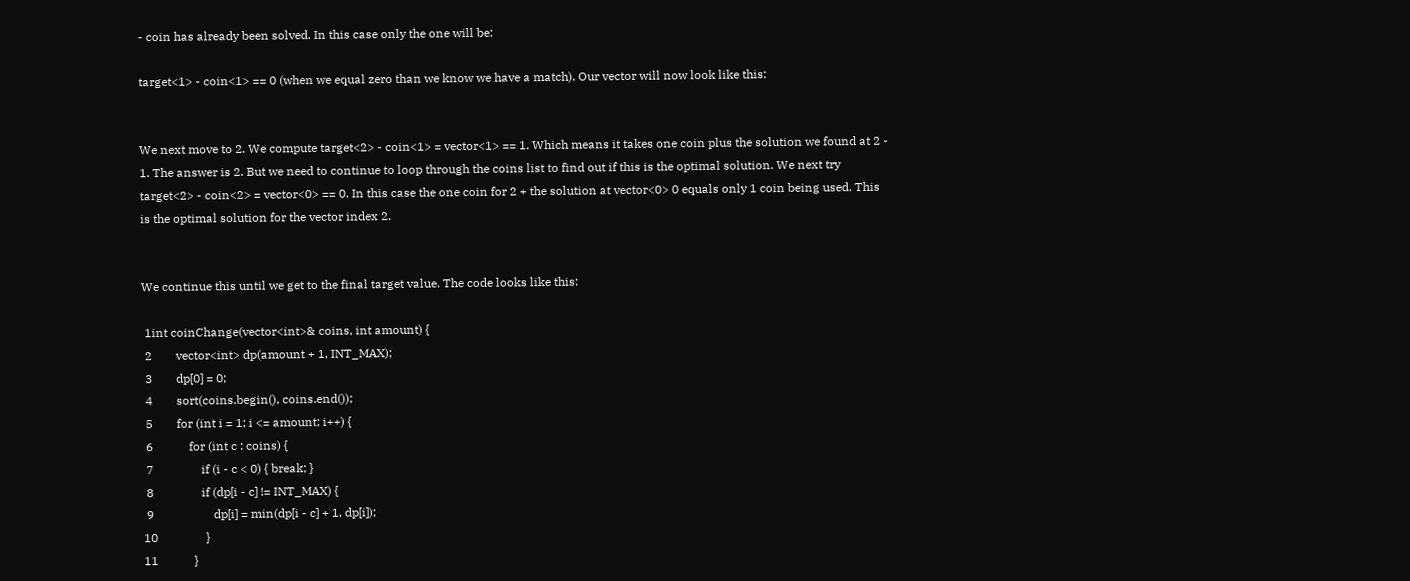- coin has already been solved. In this case only the one will be:

target<1> - coin<1> == 0 (when we equal zero than we know we have a match). Our vector will now look like this:


We next move to 2. We compute target<2> - coin<1> = vector<1> == 1. Which means it takes one coin plus the solution we found at 2 - 1. The answer is 2. But we need to continue to loop through the coins list to find out if this is the optimal solution. We next try target<2> - coin<2> = vector<0> == 0. In this case the one coin for 2 + the solution at vector<0> 0 equals only 1 coin being used. This is the optimal solution for the vector index 2.


We continue this until we get to the final target value. The code looks like this:

 1int coinChange(vector<int>& coins, int amount) {
 2        vector<int> dp(amount + 1, INT_MAX);
 3        dp[0] = 0;
 4        sort(coins.begin(), coins.end());
 5        for (int i = 1; i <= amount; i++) {
 6            for (int c : coins) {
 7                if (i - c < 0) { break; }
 8                if (dp[i - c] != INT_MAX) {
 9                    dp[i] = min(dp[i - c] + 1, dp[i]);
10                }
11            }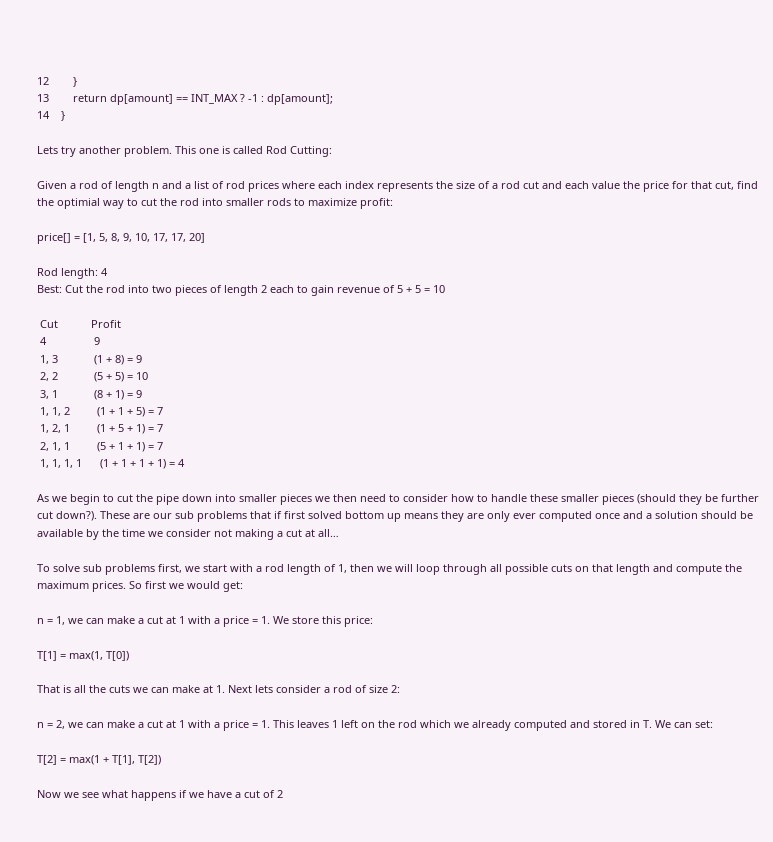12        }
13        return dp[amount] == INT_MAX ? -1 : dp[amount];
14    }

Lets try another problem. This one is called Rod Cutting:

Given a rod of length n and a list of rod prices where each index represents the size of a rod cut and each value the price for that cut, find the optimial way to cut the rod into smaller rods to maximize profit:

price[] = [1, 5, 8, 9, 10, 17, 17, 20]

Rod length: 4
Best: Cut the rod into two pieces of length 2 each to gain revenue of 5 + 5 = 10

 Cut           Profit
 4                9
 1, 3            (1 + 8) = 9
 2, 2            (5 + 5) = 10
 3, 1            (8 + 1) = 9
 1, 1, 2         (1 + 1 + 5) = 7
 1, 2, 1         (1 + 5 + 1) = 7
 2, 1, 1         (5 + 1 + 1) = 7
 1, 1, 1, 1      (1 + 1 + 1 + 1) = 4

As we begin to cut the pipe down into smaller pieces we then need to consider how to handle these smaller pieces (should they be further cut down?). These are our sub problems that if first solved bottom up means they are only ever computed once and a solution should be available by the time we consider not making a cut at all…

To solve sub problems first, we start with a rod length of 1, then we will loop through all possible cuts on that length and compute the maximum prices. So first we would get:

n = 1, we can make a cut at 1 with a price = 1. We store this price:

T[1] = max(1, T[0])

That is all the cuts we can make at 1. Next lets consider a rod of size 2:

n = 2, we can make a cut at 1 with a price = 1. This leaves 1 left on the rod which we already computed and stored in T. We can set:

T[2] = max(1 + T[1], T[2])

Now we see what happens if we have a cut of 2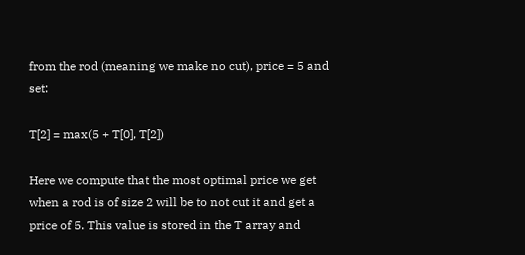from the rod (meaning we make no cut), price = 5 and set:

T[2] = max(5 + T[0], T[2])

Here we compute that the most optimal price we get when a rod is of size 2 will be to not cut it and get a price of 5. This value is stored in the T array and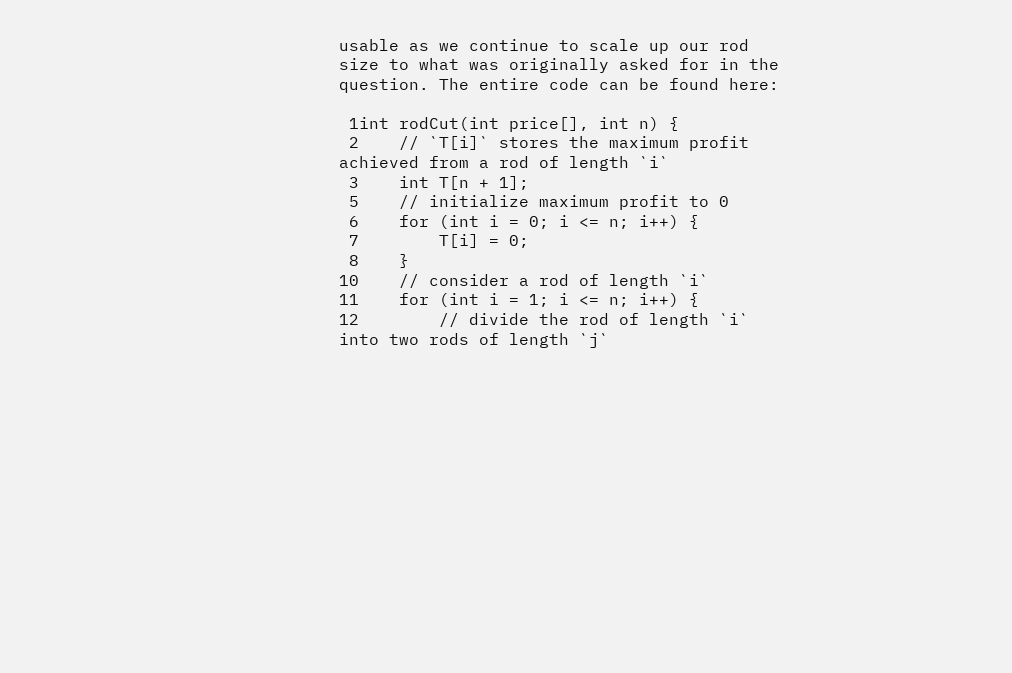usable as we continue to scale up our rod size to what was originally asked for in the question. The entire code can be found here:

 1int rodCut(int price[], int n) {
 2    // `T[i]` stores the maximum profit achieved from a rod of length `i`
 3    int T[n + 1];
 5    // initialize maximum profit to 0
 6    for (int i = 0; i <= n; i++) {
 7        T[i] = 0;
 8    }
10    // consider a rod of length `i`
11    for (int i = 1; i <= n; i++) {
12        // divide the rod of length `i` into two rods of length `j`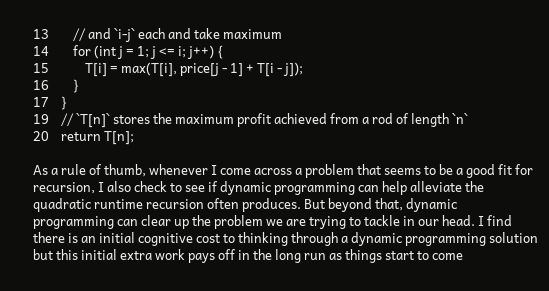13        // and `i-j` each and take maximum
14        for (int j = 1; j <= i; j++) {
15            T[i] = max(T[i], price[j - 1] + T[i - j]);
16        }
17    }
19    // `T[n]` stores the maximum profit achieved from a rod of length `n`
20    return T[n];

As a rule of thumb, whenever I come across a problem that seems to be a good fit for recursion, I also check to see if dynamic programming can help alleviate the quadratic runtime recursion often produces. But beyond that, dynamic programming can clear up the problem we are trying to tackle in our head. I find there is an initial cognitive cost to thinking through a dynamic programming solution but this initial extra work pays off in the long run as things start to come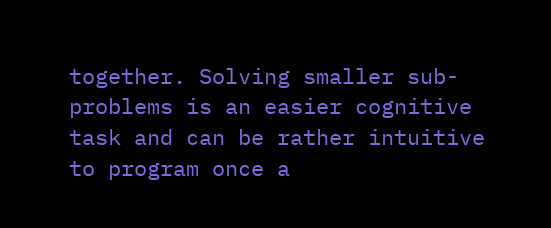together. Solving smaller sub-problems is an easier cognitive task and can be rather intuitive to program once a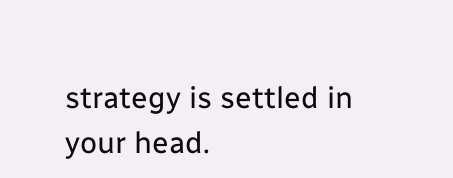strategy is settled in your head.